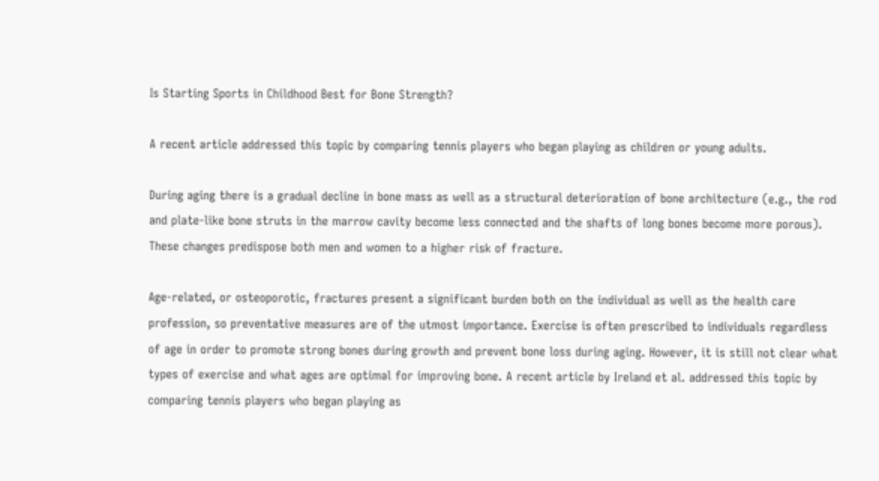Is Starting Sports in Childhood Best for Bone Strength?

A recent article addressed this topic by comparing tennis players who began playing as children or young adults.

During aging there is a gradual decline in bone mass as well as a structural deterioration of bone architecture (e.g., the rod and plate-like bone struts in the marrow cavity become less connected and the shafts of long bones become more porous). These changes predispose both men and women to a higher risk of fracture.

Age-related, or osteoporotic, fractures present a significant burden both on the individual as well as the health care profession, so preventative measures are of the utmost importance. Exercise is often prescribed to individuals regardless of age in order to promote strong bones during growth and prevent bone loss during aging. However, it is still not clear what types of exercise and what ages are optimal for improving bone. A recent article by Ireland et al. addressed this topic by comparing tennis players who began playing as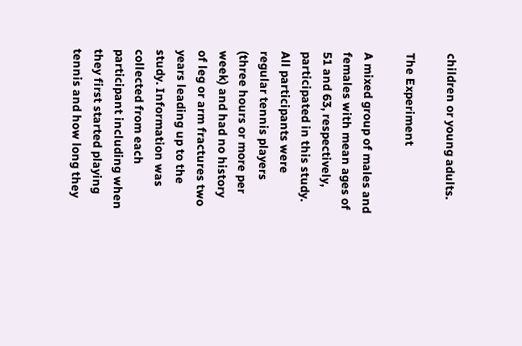children or young adults.

The Experiment

A mixed group of males and females with mean ages of 51 and 63, respectively, participated in this study. All participants were regular tennis players (three hours or more per week) and had no history of leg or arm fractures two years leading up to the study. Information was collected from each participant including when they first started playing tennis and how long they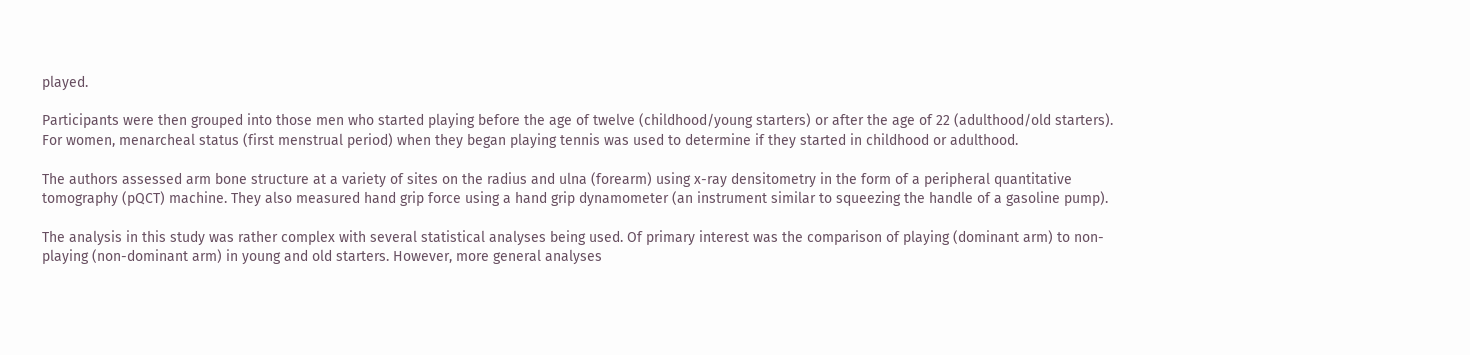played.

Participants were then grouped into those men who started playing before the age of twelve (childhood/young starters) or after the age of 22 (adulthood/old starters). For women, menarcheal status (first menstrual period) when they began playing tennis was used to determine if they started in childhood or adulthood.

The authors assessed arm bone structure at a variety of sites on the radius and ulna (forearm) using x-ray densitometry in the form of a peripheral quantitative tomography (pQCT) machine. They also measured hand grip force using a hand grip dynamometer (an instrument similar to squeezing the handle of a gasoline pump).

The analysis in this study was rather complex with several statistical analyses being used. Of primary interest was the comparison of playing (dominant arm) to non-playing (non-dominant arm) in young and old starters. However, more general analyses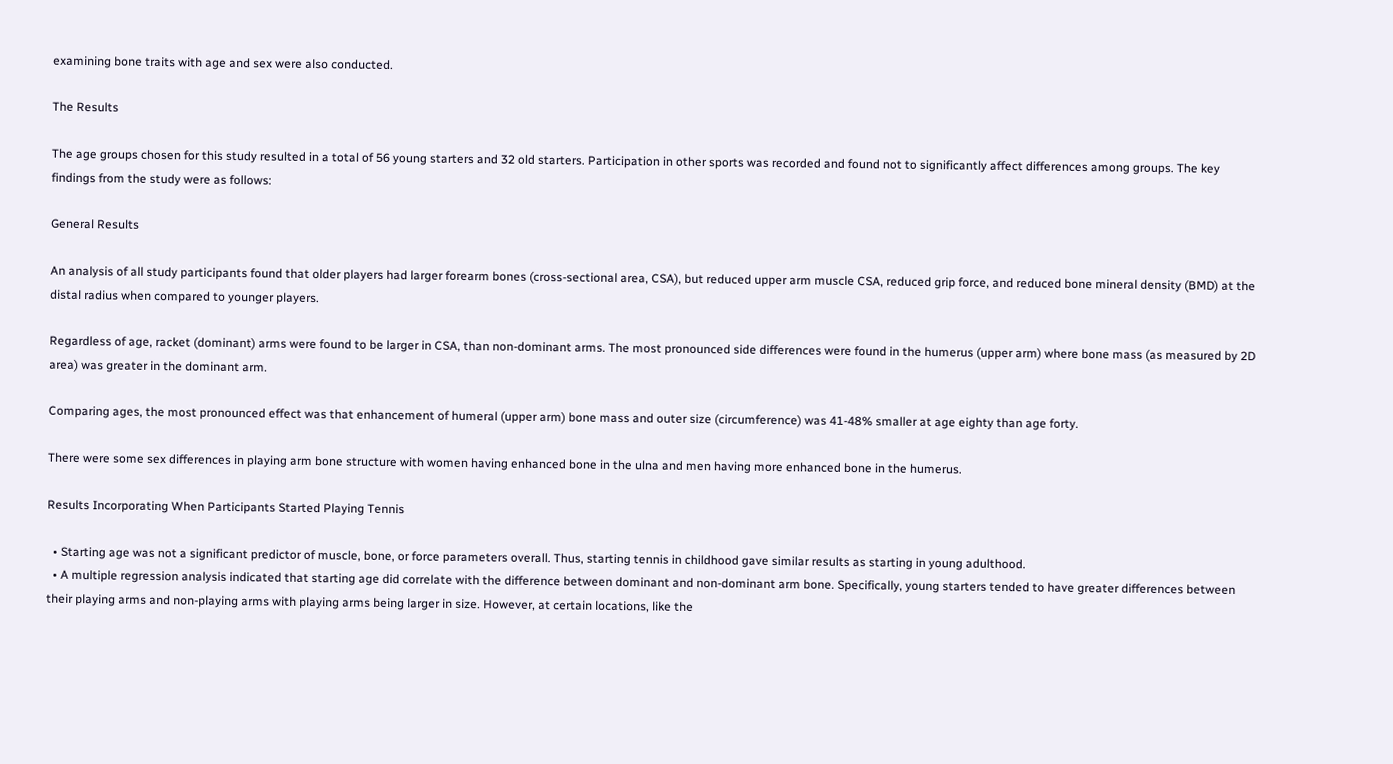examining bone traits with age and sex were also conducted.

The Results

The age groups chosen for this study resulted in a total of 56 young starters and 32 old starters. Participation in other sports was recorded and found not to significantly affect differences among groups. The key findings from the study were as follows:

General Results

An analysis of all study participants found that older players had larger forearm bones (cross-sectional area, CSA), but reduced upper arm muscle CSA, reduced grip force, and reduced bone mineral density (BMD) at the distal radius when compared to younger players.

Regardless of age, racket (dominant) arms were found to be larger in CSA, than non-dominant arms. The most pronounced side differences were found in the humerus (upper arm) where bone mass (as measured by 2D area) was greater in the dominant arm.

Comparing ages, the most pronounced effect was that enhancement of humeral (upper arm) bone mass and outer size (circumference) was 41-48% smaller at age eighty than age forty.

There were some sex differences in playing arm bone structure with women having enhanced bone in the ulna and men having more enhanced bone in the humerus.

Results Incorporating When Participants Started Playing Tennis

  • Starting age was not a significant predictor of muscle, bone, or force parameters overall. Thus, starting tennis in childhood gave similar results as starting in young adulthood.
  • A multiple regression analysis indicated that starting age did correlate with the difference between dominant and non-dominant arm bone. Specifically, young starters tended to have greater differences between their playing arms and non-playing arms with playing arms being larger in size. However, at certain locations, like the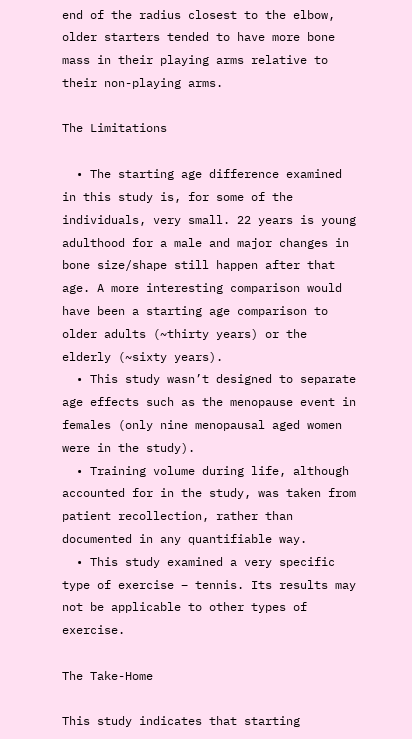end of the radius closest to the elbow, older starters tended to have more bone mass in their playing arms relative to their non-playing arms.

The Limitations

  • The starting age difference examined in this study is, for some of the individuals, very small. 22 years is young adulthood for a male and major changes in bone size/shape still happen after that age. A more interesting comparison would have been a starting age comparison to older adults (~thirty years) or the elderly (~sixty years).
  • This study wasn’t designed to separate age effects such as the menopause event in females (only nine menopausal aged women were in the study).
  • Training volume during life, although accounted for in the study, was taken from patient recollection, rather than documented in any quantifiable way.
  • This study examined a very specific type of exercise – tennis. Its results may not be applicable to other types of exercise.

The Take-Home

This study indicates that starting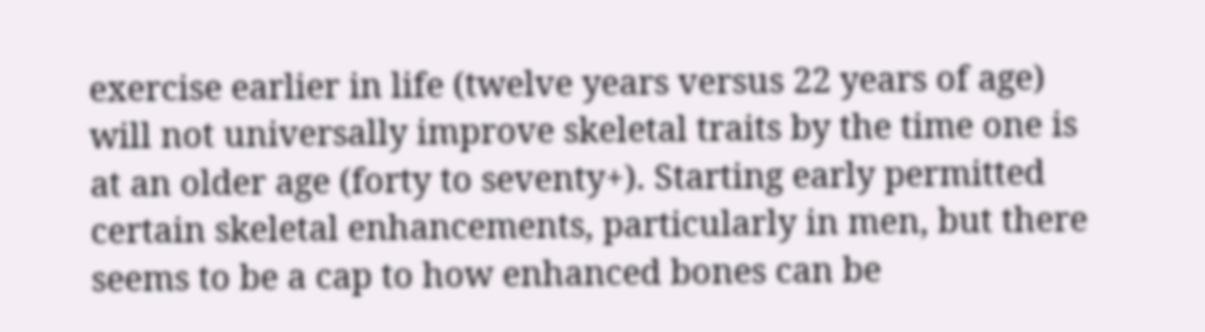exercise earlier in life (twelve years versus 22 years of age) will not universally improve skeletal traits by the time one is at an older age (forty to seventy+). Starting early permitted certain skeletal enhancements, particularly in men, but there seems to be a cap to how enhanced bones can be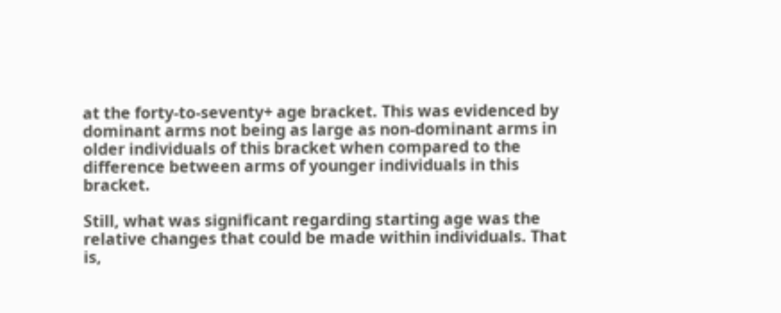at the forty-to-seventy+ age bracket. This was evidenced by dominant arms not being as large as non-dominant arms in older individuals of this bracket when compared to the difference between arms of younger individuals in this bracket.

Still, what was significant regarding starting age was the relative changes that could be made within individuals. That is,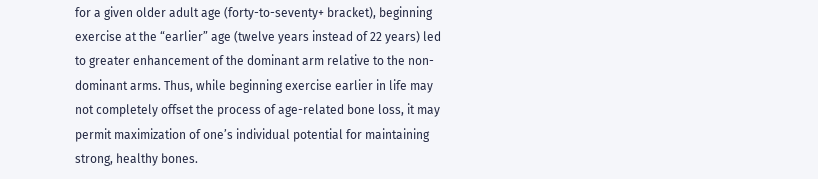for a given older adult age (forty-to-seventy+ bracket), beginning exercise at the “earlier” age (twelve years instead of 22 years) led to greater enhancement of the dominant arm relative to the non-dominant arms. Thus, while beginning exercise earlier in life may not completely offset the process of age-related bone loss, it may permit maximization of one’s individual potential for maintaining strong, healthy bones.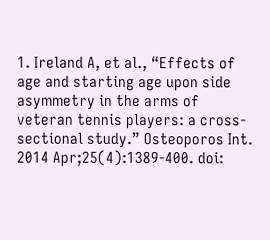1. Ireland A, et al., “Effects of age and starting age upon side asymmetry in the arms of veteran tennis players: a cross-sectional study.” Osteoporos Int. 2014 Apr;25(4):1389-400. doi: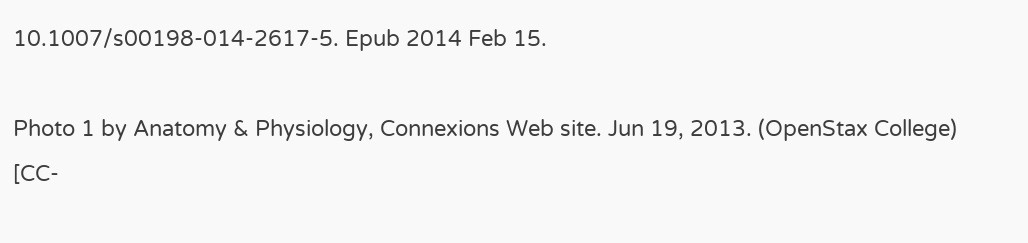10.1007/s00198-014-2617-5. Epub 2014 Feb 15.

Photo 1 by Anatomy & Physiology, Connexions Web site. Jun 19, 2013. (OpenStax College) [CC-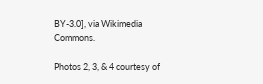BY-3.0], via Wikimedia Commons.

Photos 2, 3, & 4 courtesy of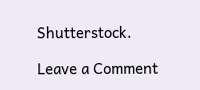Shutterstock.

Leave a Comment